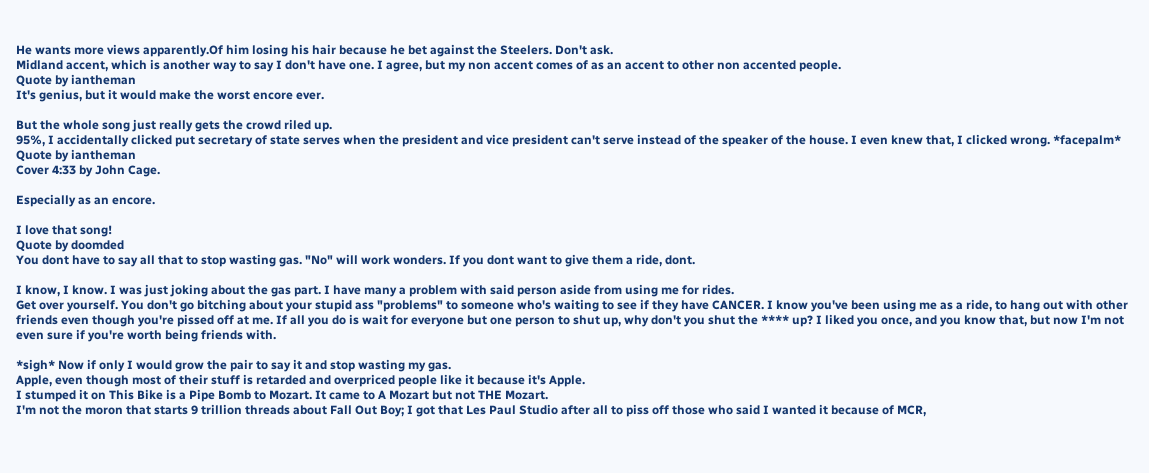He wants more views apparently.Of him losing his hair because he bet against the Steelers. Don't ask.
Midland accent, which is another way to say I don't have one. I agree, but my non accent comes of as an accent to other non accented people.
Quote by iantheman
It's genius, but it would make the worst encore ever.

But the whole song just really gets the crowd riled up.
95%, I accidentally clicked put secretary of state serves when the president and vice president can't serve instead of the speaker of the house. I even knew that, I clicked wrong. *facepalm*
Quote by iantheman
Cover 4:33 by John Cage.

Especially as an encore.

I love that song!
Quote by doomded
You dont have to say all that to stop wasting gas. "No" will work wonders. If you dont want to give them a ride, dont.

I know, I know. I was just joking about the gas part. I have many a problem with said person aside from using me for rides.
Get over yourself. You don't go bitching about your stupid ass "problems" to someone who's waiting to see if they have CANCER. I know you've been using me as a ride, to hang out with other friends even though you're pissed off at me. If all you do is wait for everyone but one person to shut up, why don't you shut the **** up? I liked you once, and you know that, but now I'm not even sure if you're worth being friends with.

*sigh* Now if only I would grow the pair to say it and stop wasting my gas.
Apple, even though most of their stuff is retarded and overpriced people like it because it's Apple.
I stumped it on This Bike is a Pipe Bomb to Mozart. It came to A Mozart but not THE Mozart.
I'm not the moron that starts 9 trillion threads about Fall Out Boy; I got that Les Paul Studio after all to piss off those who said I wanted it because of MCR,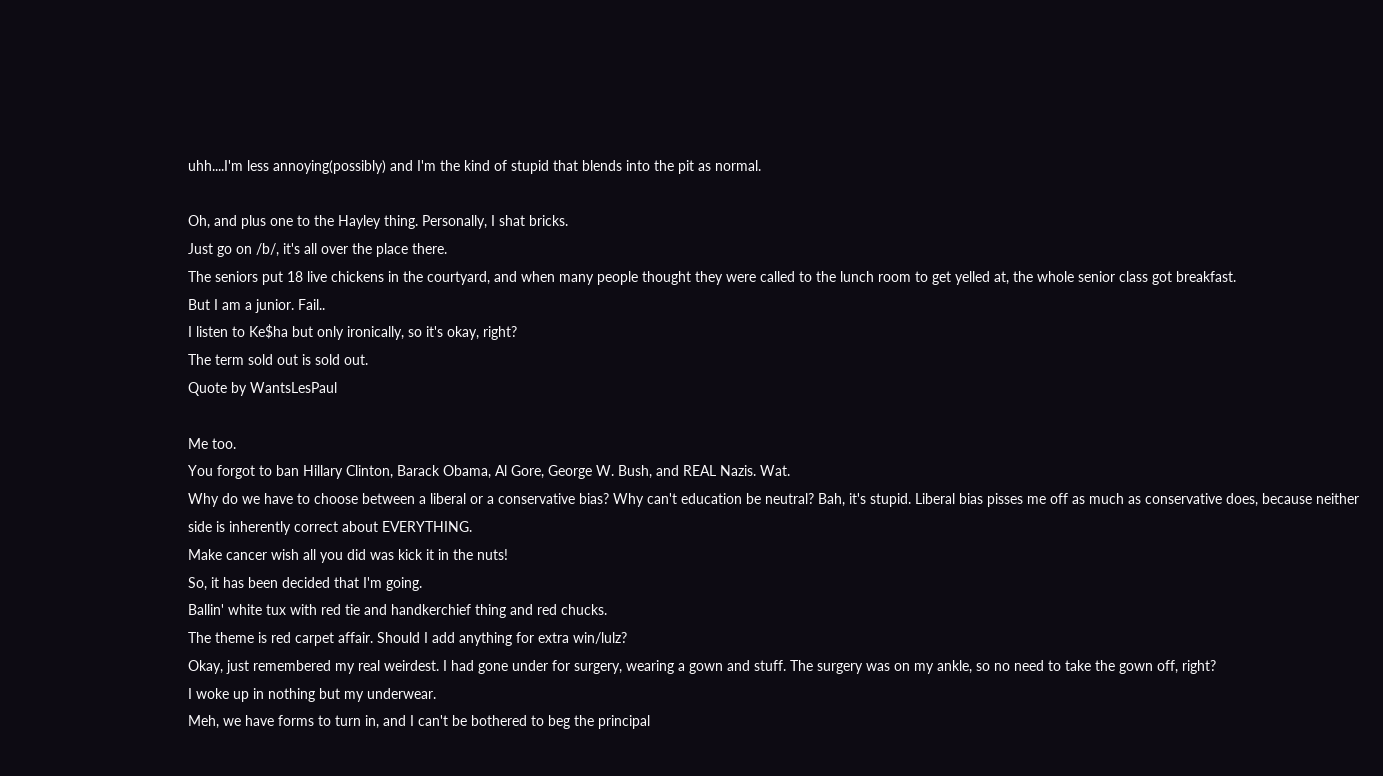uhh....I'm less annoying(possibly) and I'm the kind of stupid that blends into the pit as normal.

Oh, and plus one to the Hayley thing. Personally, I shat bricks.
Just go on /b/, it's all over the place there.
The seniors put 18 live chickens in the courtyard, and when many people thought they were called to the lunch room to get yelled at, the whole senior class got breakfast.
But I am a junior. Fail..
I listen to Ke$ha but only ironically, so it's okay, right?
The term sold out is sold out.
Quote by WantsLesPaul

Me too.
You forgot to ban Hillary Clinton, Barack Obama, Al Gore, George W. Bush, and REAL Nazis. Wat.
Why do we have to choose between a liberal or a conservative bias? Why can't education be neutral? Bah, it's stupid. Liberal bias pisses me off as much as conservative does, because neither side is inherently correct about EVERYTHING.
Make cancer wish all you did was kick it in the nuts!
So, it has been decided that I'm going.
Ballin' white tux with red tie and handkerchief thing and red chucks.
The theme is red carpet affair. Should I add anything for extra win/lulz?
Okay, just remembered my real weirdest. I had gone under for surgery, wearing a gown and stuff. The surgery was on my ankle, so no need to take the gown off, right?
I woke up in nothing but my underwear.
Meh, we have forms to turn in, and I can't be bothered to beg the principal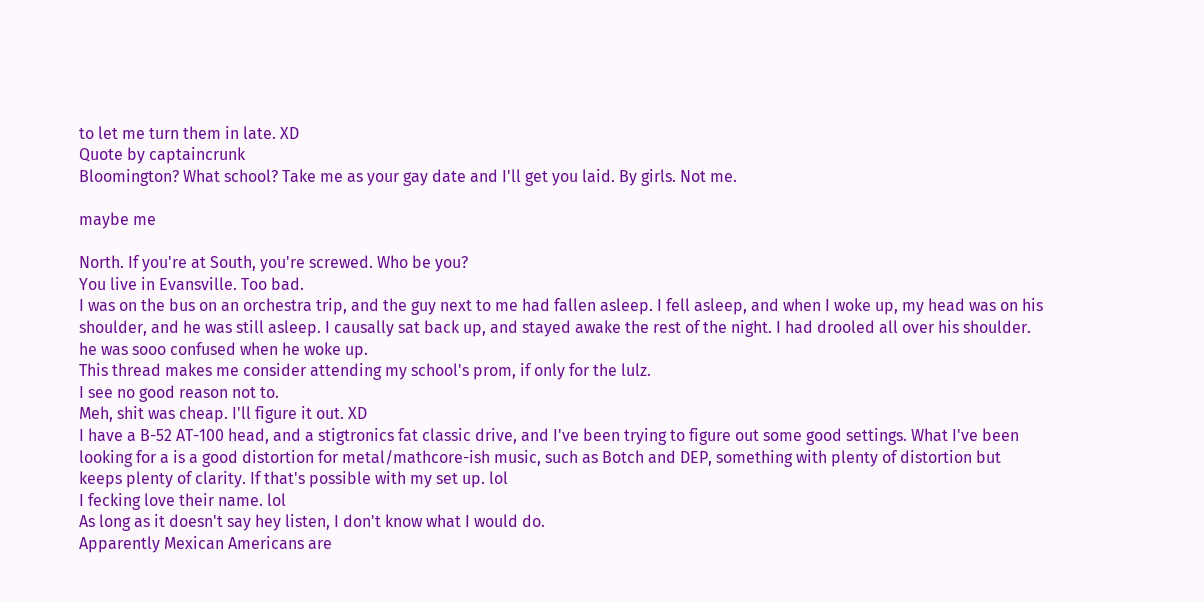to let me turn them in late. XD
Quote by captaincrunk
Bloomington? What school? Take me as your gay date and I'll get you laid. By girls. Not me.

maybe me

North. If you're at South, you're screwed. Who be you?
You live in Evansville. Too bad.
I was on the bus on an orchestra trip, and the guy next to me had fallen asleep. I fell asleep, and when I woke up, my head was on his shoulder, and he was still asleep. I causally sat back up, and stayed awake the rest of the night. I had drooled all over his shoulder. he was sooo confused when he woke up.
This thread makes me consider attending my school's prom, if only for the lulz.
I see no good reason not to.
Meh, shit was cheap. I'll figure it out. XD
I have a B-52 AT-100 head, and a stigtronics fat classic drive, and I've been trying to figure out some good settings. What I've been looking for a is a good distortion for metal/mathcore-ish music, such as Botch and DEP, something with plenty of distortion but keeps plenty of clarity. If that's possible with my set up. lol
I fecking love their name. lol
As long as it doesn't say hey listen, I don't know what I would do.
Apparently Mexican Americans are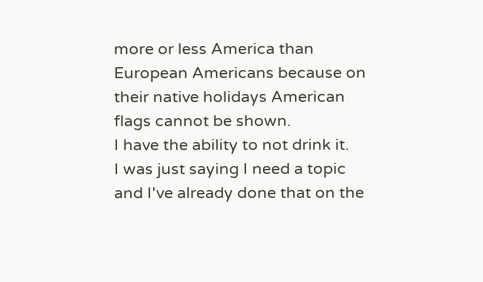more or less America than European Americans because on their native holidays American flags cannot be shown.
I have the ability to not drink it.
I was just saying I need a topic and I've already done that on the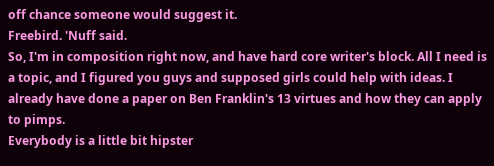off chance someone would suggest it.
Freebird. 'Nuff said.
So, I'm in composition right now, and have hard core writer's block. All I need is a topic, and I figured you guys and supposed girls could help with ideas. I already have done a paper on Ben Franklin's 13 virtues and how they can apply to pimps.
Everybody is a little bit hipster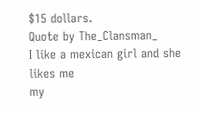$15 dollars.
Quote by The_Clansman_
I like a mexican girl and she likes me
my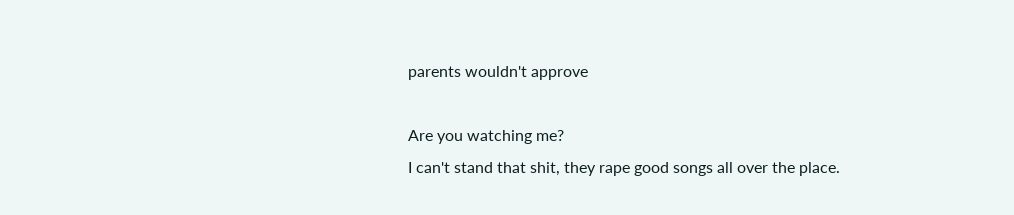parents wouldn't approve

Are you watching me?
I can't stand that shit, they rape good songs all over the place.